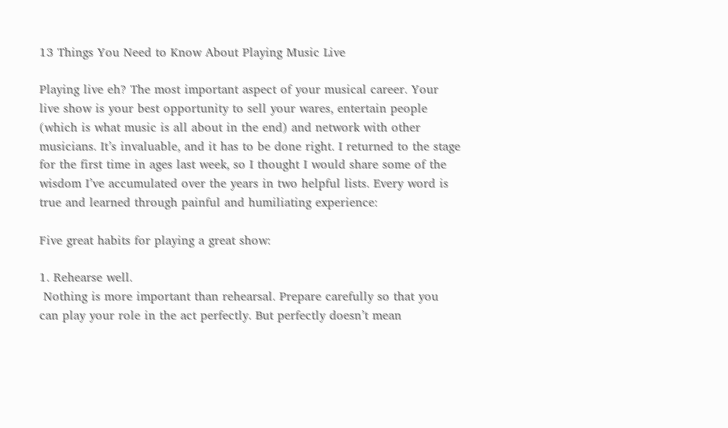13 Things You Need to Know About Playing Music Live

Playing live eh? The most important aspect of your musical career. Your live show is your best opportunity to sell your wares, entertain people (which is what music is all about in the end) and network with other musicians. It’s invaluable, and it has to be done right. I returned to the stage for the first time in ages last week, so I thought I would share some of the wisdom I’ve accumulated over the years in two helpful lists. Every word is true and learned through painful and humiliating experience:

Five great habits for playing a great show:

1. Rehearse well.
 Nothing is more important than rehearsal. Prepare carefully so that you can play your role in the act perfectly. But perfectly doesn’t mean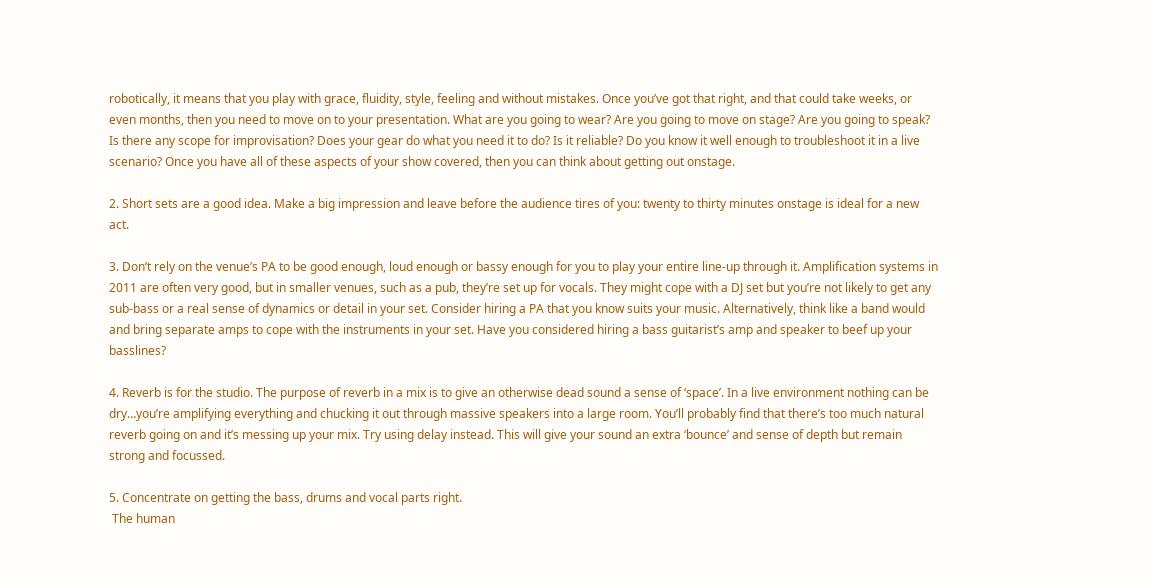robotically, it means that you play with grace, fluidity, style, feeling and without mistakes. Once you’ve got that right, and that could take weeks, or even months, then you need to move on to your presentation. What are you going to wear? Are you going to move on stage? Are you going to speak? Is there any scope for improvisation? Does your gear do what you need it to do? Is it reliable? Do you know it well enough to troubleshoot it in a live scenario? Once you have all of these aspects of your show covered, then you can think about getting out onstage.

2. Short sets are a good idea. Make a big impression and leave before the audience tires of you: twenty to thirty minutes onstage is ideal for a new act.

3. Don’t rely on the venue’s PA to be good enough, loud enough or bassy enough for you to play your entire line-up through it. Amplification systems in 2011 are often very good, but in smaller venues, such as a pub, they’re set up for vocals. They might cope with a DJ set but you’re not likely to get any sub-bass or a real sense of dynamics or detail in your set. Consider hiring a PA that you know suits your music. Alternatively, think like a band would and bring separate amps to cope with the instruments in your set. Have you considered hiring a bass guitarist’s amp and speaker to beef up your basslines?

4. Reverb is for the studio. The purpose of reverb in a mix is to give an otherwise dead sound a sense of ‘space’. In a live environment nothing can be dry…you’re amplifying everything and chucking it out through massive speakers into a large room. You’ll probably find that there’s too much natural reverb going on and it’s messing up your mix. Try using delay instead. This will give your sound an extra ‘bounce’ and sense of depth but remain strong and focussed.

5. Concentrate on getting the bass, drums and vocal parts right.
 The human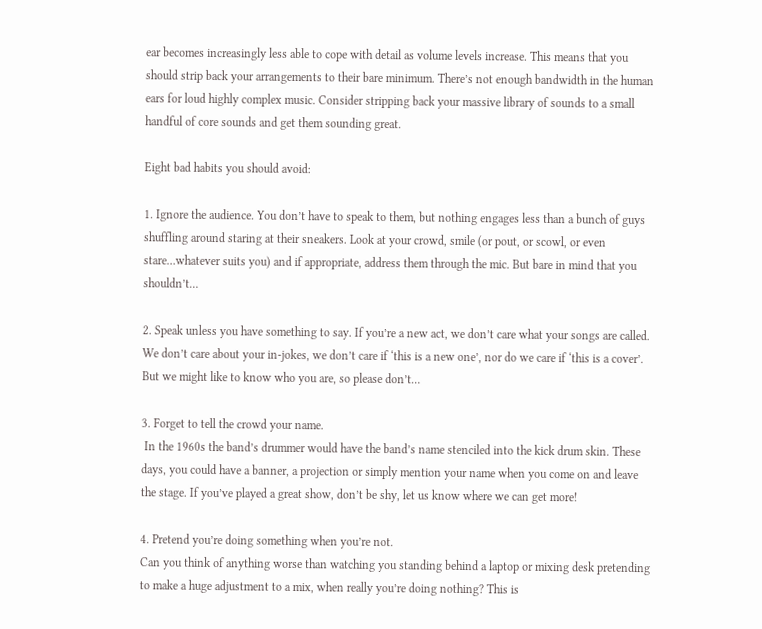ear becomes increasingly less able to cope with detail as volume levels increase. This means that you should strip back your arrangements to their bare minimum. There’s not enough bandwidth in the human ears for loud highly complex music. Consider stripping back your massive library of sounds to a small handful of core sounds and get them sounding great.

Eight bad habits you should avoid:

1. Ignore the audience. You don’t have to speak to them, but nothing engages less than a bunch of guys shuffling around staring at their sneakers. Look at your crowd, smile (or pout, or scowl, or even stare…whatever suits you) and if appropriate, address them through the mic. But bare in mind that you shouldn’t…

2. Speak unless you have something to say. If you’re a new act, we don’t care what your songs are called. We don’t care about your in-jokes, we don’t care if ‘this is a new one’, nor do we care if ‘this is a cover’. But we might like to know who you are, so please don’t…

3. Forget to tell the crowd your name.
 In the 1960s the band’s drummer would have the band’s name stenciled into the kick drum skin. These days, you could have a banner, a projection or simply mention your name when you come on and leave the stage. If you’ve played a great show, don’t be shy, let us know where we can get more!

4. Pretend you’re doing something when you’re not.
Can you think of anything worse than watching you standing behind a laptop or mixing desk pretending to make a huge adjustment to a mix, when really you’re doing nothing? This is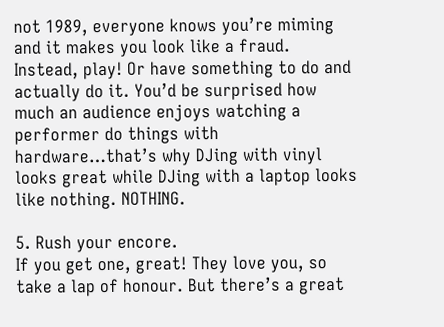not 1989, everyone knows you’re miming and it makes you look like a fraud. Instead, play! Or have something to do and actually do it. You’d be surprised how much an audience enjoys watching a performer do things with hardware…that’s why DJing with vinyl looks great while DJing with a laptop looks like nothing. NOTHING.

5. Rush your encore.
If you get one, great! They love you, so take a lap of honour. But there’s a great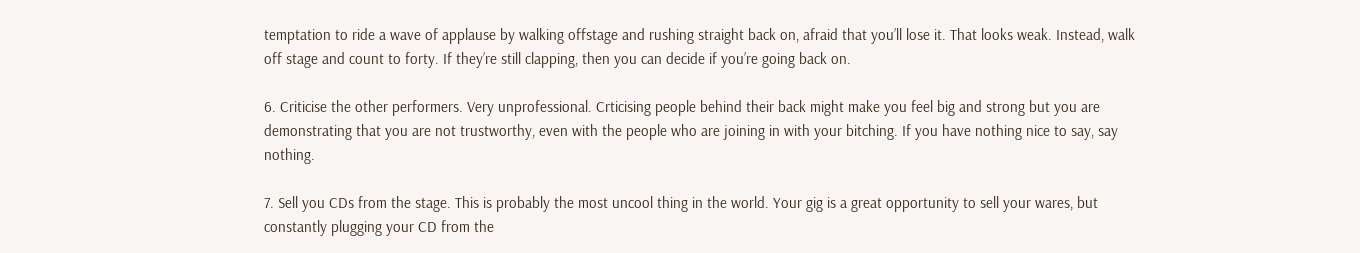temptation to ride a wave of applause by walking offstage and rushing straight back on, afraid that you’ll lose it. That looks weak. Instead, walk off stage and count to forty. If they’re still clapping, then you can decide if you’re going back on.

6. Criticise the other performers. Very unprofessional. Crticising people behind their back might make you feel big and strong but you are demonstrating that you are not trustworthy, even with the people who are joining in with your bitching. If you have nothing nice to say, say nothing.

7. Sell you CDs from the stage. This is probably the most uncool thing in the world. Your gig is a great opportunity to sell your wares, but constantly plugging your CD from the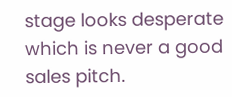stage looks desperate which is never a good sales pitch.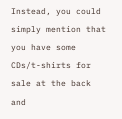Instead, you could simply mention that you have some CDs/t-shirts for sale at the back and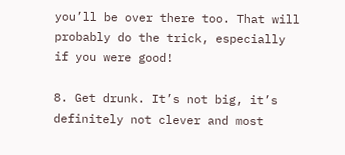you’ll be over there too. That will probably do the trick, especially if you were good!

8. Get drunk. It’s not big, it’s definitely not clever and most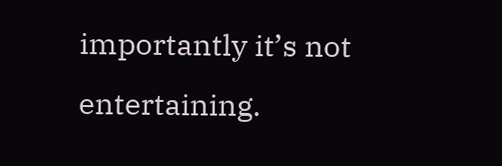importantly it’s not entertaining.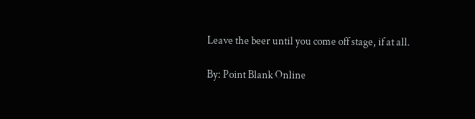Leave the beer until you come off stage, if at all.

By: Point Blank Online